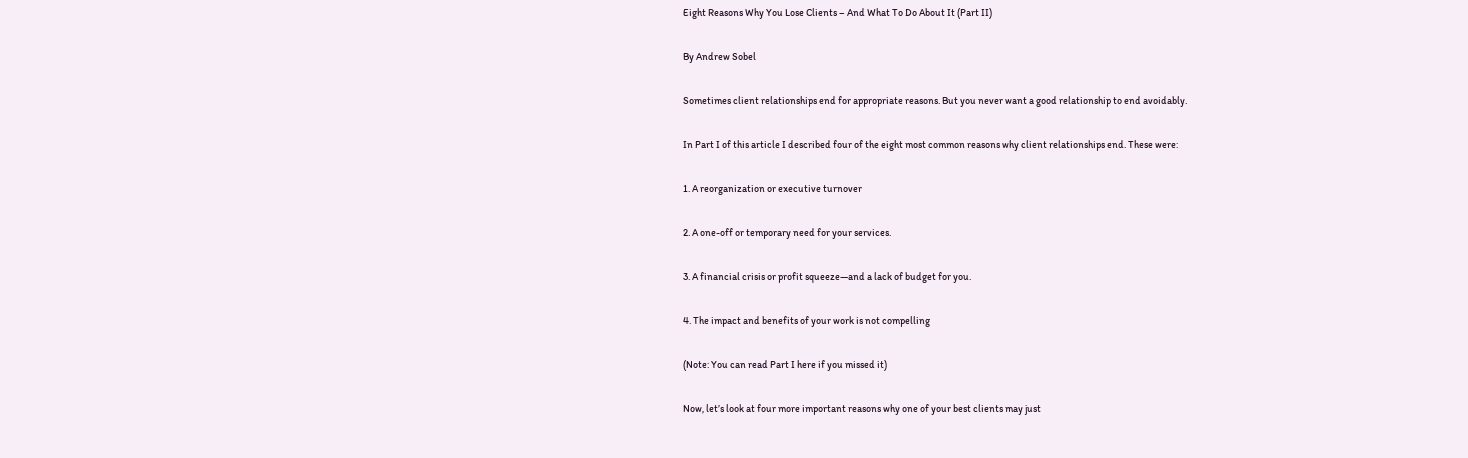Eight Reasons Why You Lose Clients – And What To Do About It (Part II)

By Andrew Sobel

Sometimes client relationships end for appropriate reasons. But you never want a good relationship to end avoidably.

In Part I of this article I described four of the eight most common reasons why client relationships end. These were:

1. A reorganization or executive turnover

2. A one-off or temporary need for your services.

3. A financial crisis or profit squeeze—and a lack of budget for you.

4. The impact and benefits of your work is not compelling

(Note: You can read Part I here if you missed it)

Now, let’s look at four more important reasons why one of your best clients may just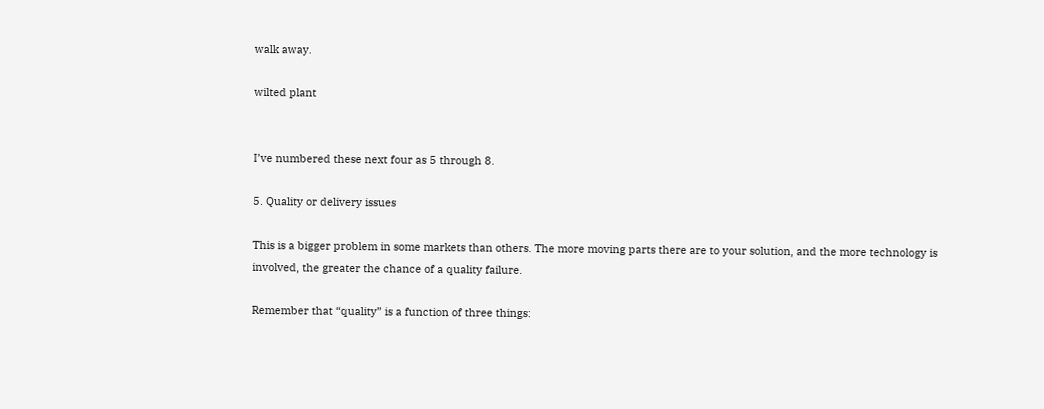walk away.

wilted plant


I’ve numbered these next four as 5 through 8.

5. Quality or delivery issues

This is a bigger problem in some markets than others. The more moving parts there are to your solution, and the more technology is involved, the greater the chance of a quality failure.

Remember that “quality” is a function of three things: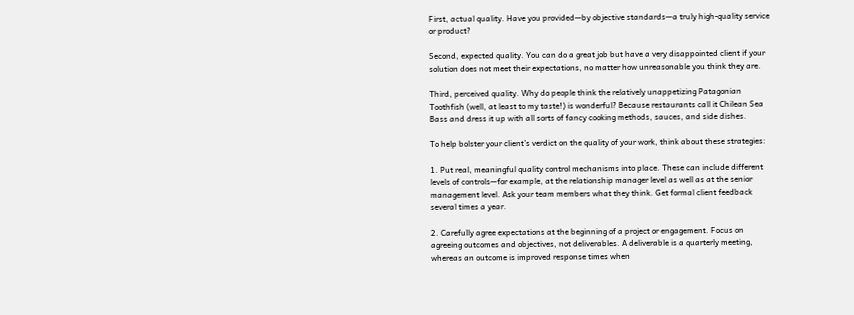First, actual quality. Have you provided—by objective standards—a truly high-quality service or product?

Second, expected quality. You can do a great job but have a very disappointed client if your solution does not meet their expectations, no matter how unreasonable you think they are.

Third, perceived quality. Why do people think the relatively unappetizing Patagonian Toothfish (well, at least to my taste!) is wonderful? Because restaurants call it Chilean Sea Bass and dress it up with all sorts of fancy cooking methods, sauces, and side dishes.

To help bolster your client’s verdict on the quality of your work, think about these strategies:

1. Put real, meaningful quality control mechanisms into place. These can include different levels of controls—for example, at the relationship manager level as well as at the senior management level. Ask your team members what they think. Get formal client feedback several times a year.

2. Carefully agree expectations at the beginning of a project or engagement. Focus on agreeing outcomes and objectives, not deliverables. A deliverable is a quarterly meeting, whereas an outcome is improved response times when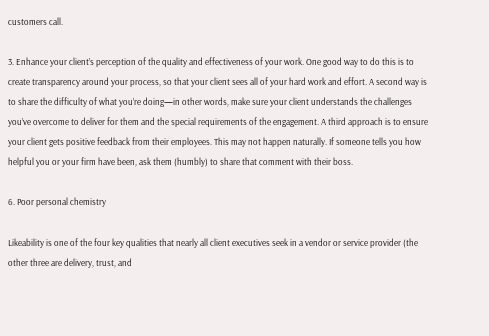customers call.

3. Enhance your client’s perception of the quality and effectiveness of your work. One good way to do this is to create transparency around your process, so that your client sees all of your hard work and effort. A second way is to share the difficulty of what you’re doing—in other words, make sure your client understands the challenges you’ve overcome to deliver for them and the special requirements of the engagement. A third approach is to ensure your client gets positive feedback from their employees. This may not happen naturally. If someone tells you how helpful you or your firm have been, ask them (humbly) to share that comment with their boss.

6. Poor personal chemistry

Likeability is one of the four key qualities that nearly all client executives seek in a vendor or service provider (the other three are delivery, trust, and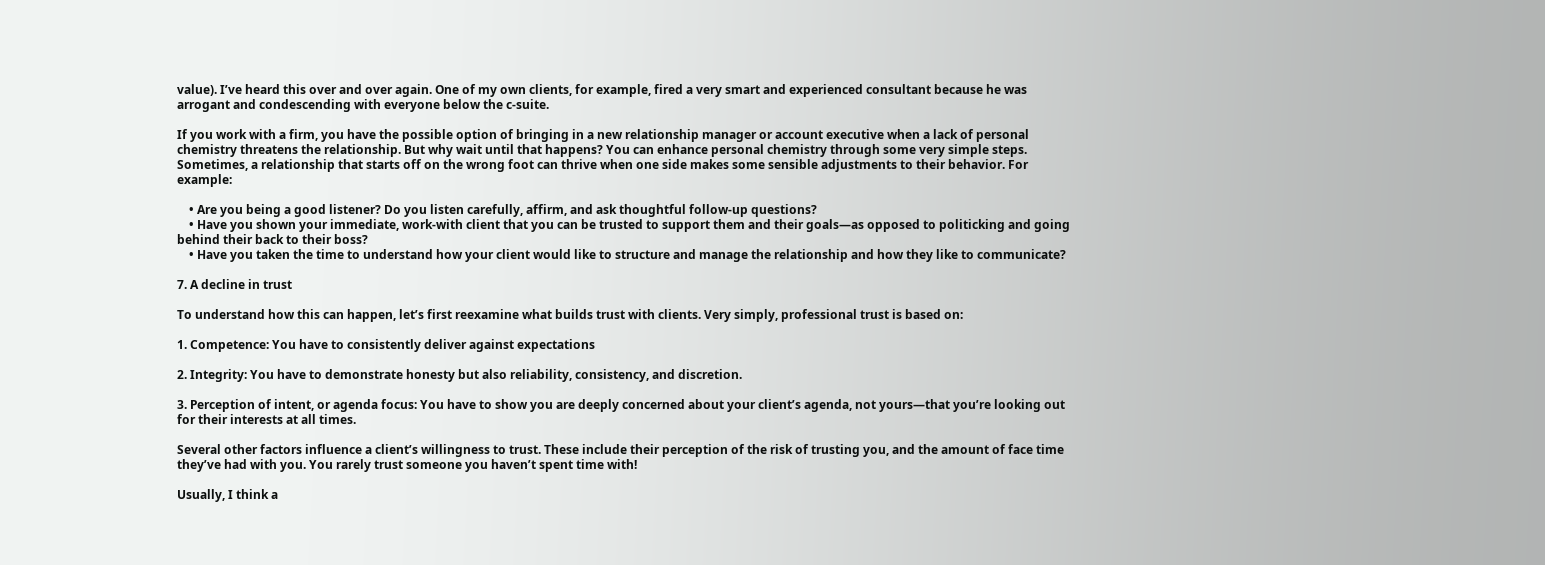value). I’ve heard this over and over again. One of my own clients, for example, fired a very smart and experienced consultant because he was arrogant and condescending with everyone below the c-suite.

If you work with a firm, you have the possible option of bringing in a new relationship manager or account executive when a lack of personal chemistry threatens the relationship. But why wait until that happens? You can enhance personal chemistry through some very simple steps. Sometimes, a relationship that starts off on the wrong foot can thrive when one side makes some sensible adjustments to their behavior. For example:

    • Are you being a good listener? Do you listen carefully, affirm, and ask thoughtful follow-up questions?
    • Have you shown your immediate, work-with client that you can be trusted to support them and their goals—as opposed to politicking and going behind their back to their boss?
    • Have you taken the time to understand how your client would like to structure and manage the relationship and how they like to communicate?

7. A decline in trust

To understand how this can happen, let’s first reexamine what builds trust with clients. Very simply, professional trust is based on:

1. Competence: You have to consistently deliver against expectations

2. Integrity: You have to demonstrate honesty but also reliability, consistency, and discretion.

3. Perception of intent, or agenda focus: You have to show you are deeply concerned about your client’s agenda, not yours—that you’re looking out for their interests at all times.

Several other factors influence a client’s willingness to trust. These include their perception of the risk of trusting you, and the amount of face time they’ve had with you. You rarely trust someone you haven’t spent time with!

Usually, I think a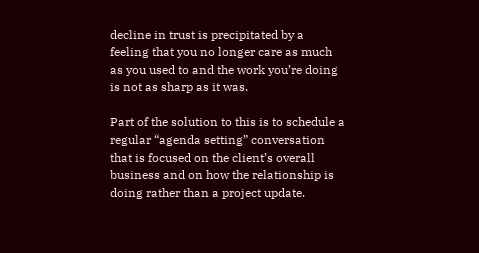decline in trust is precipitated by a feeling that you no longer care as much as you used to and the work you’re doing is not as sharp as it was.

Part of the solution to this is to schedule a regular “agenda setting” conversation that is focused on the client’s overall business and on how the relationship is doing rather than a project update.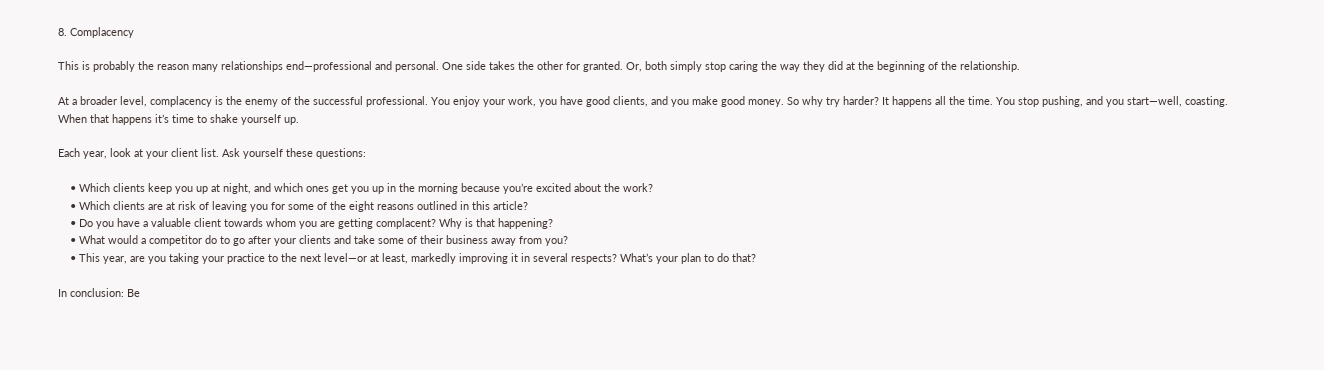8. Complacency

This is probably the reason many relationships end—professional and personal. One side takes the other for granted. Or, both simply stop caring the way they did at the beginning of the relationship.

At a broader level, complacency is the enemy of the successful professional. You enjoy your work, you have good clients, and you make good money. So why try harder? It happens all the time. You stop pushing, and you start—well, coasting. When that happens it’s time to shake yourself up.

Each year, look at your client list. Ask yourself these questions:

    • Which clients keep you up at night, and which ones get you up in the morning because you’re excited about the work?
    • Which clients are at risk of leaving you for some of the eight reasons outlined in this article?
    • Do you have a valuable client towards whom you are getting complacent? Why is that happening?
    • What would a competitor do to go after your clients and take some of their business away from you?
    • This year, are you taking your practice to the next level—or at least, markedly improving it in several respects? What’s your plan to do that?

In conclusion: Be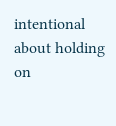intentional about holding on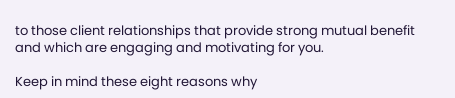to those client relationships that provide strong mutual benefit and which are engaging and motivating for you.

Keep in mind these eight reasons why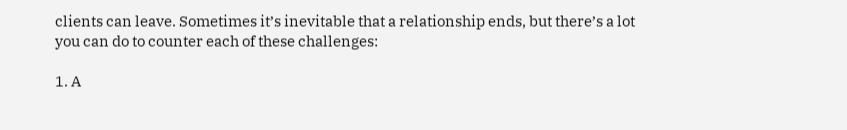clients can leave. Sometimes it’s inevitable that a relationship ends, but there’s a lot you can do to counter each of these challenges:

1. A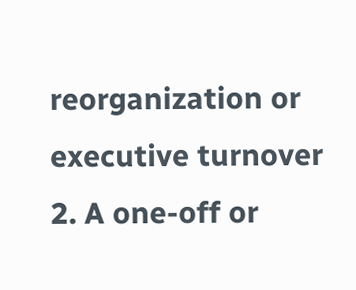reorganization or executive turnover
2. A one-off or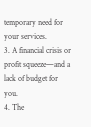temporary need for your services.
3. A financial crisis or profit squeeze—and a lack of budget for you.
4. The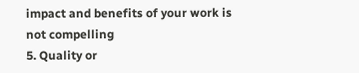impact and benefits of your work is not compelling
5. Quality or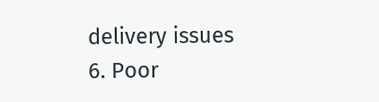delivery issues
6. Poor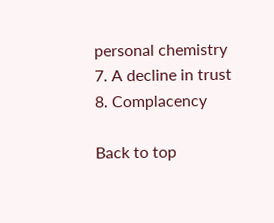personal chemistry
7. A decline in trust
8. Complacency

Back to top